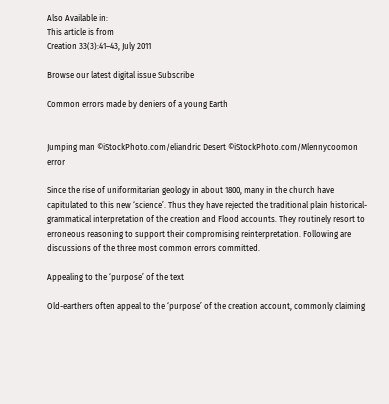Also Available in:
This article is from
Creation 33(3):41–43, July 2011

Browse our latest digital issue Subscribe

Common errors made by deniers of a young Earth


Jumping man ©iStockPhoto.com/eliandric Desert ©iStockPhoto.com/Mlennycoomon error

Since the rise of uniformitarian geology in about 1800, many in the church have capitulated to this new ‘science’. Thus they have rejected the traditional plain historical-grammatical interpretation of the creation and Flood accounts. They routinely resort to erroneous reasoning to support their compromising reinterpretation. Following are discussions of the three most common errors committed.

Appealing to the ‘purpose’ of the text

Old-earthers often appeal to the ‘purpose’ of the creation account, commonly claiming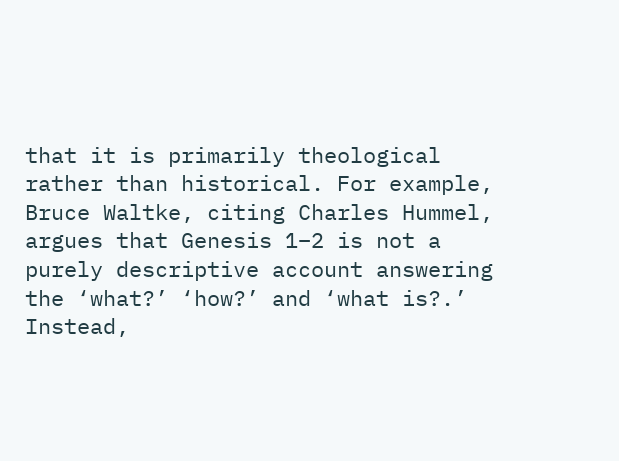that it is primarily theological rather than historical. For example, Bruce Waltke, citing Charles Hummel, argues that Genesis 1–2 is not a purely descriptive account answering the ‘what?’ ‘how?’ and ‘what is?.’ Instead,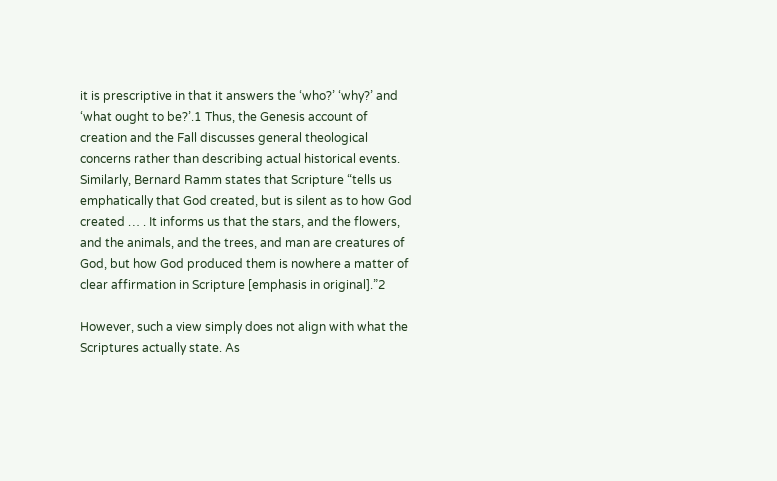it is prescriptive in that it answers the ‘who?’ ‘why?’ and ‘what ought to be?’.1 Thus, the Genesis account of creation and the Fall discusses general theological concerns rather than describing actual historical events. Similarly, Bernard Ramm states that Scripture “tells us emphatically that God created, but is silent as to how God created … . It informs us that the stars, and the flowers, and the animals, and the trees, and man are creatures of God, but how God produced them is nowhere a matter of clear affirmation in Scripture [emphasis in original].”2

However, such a view simply does not align with what the Scriptures actually state. As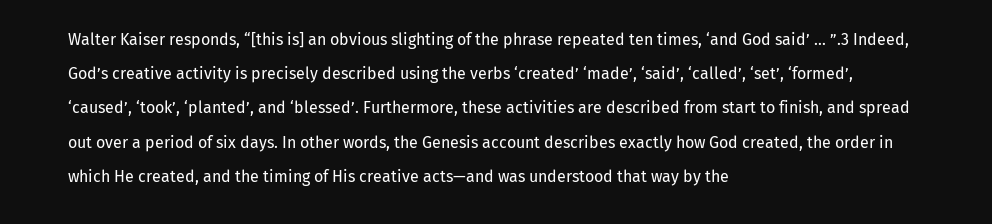Walter Kaiser responds, “[this is] an obvious slighting of the phrase repeated ten times, ‘and God said’ … ”.3 Indeed, God’s creative activity is precisely described using the verbs ‘created’ ‘made’, ‘said’, ‘called’, ‘set’, ‘formed’, ‘caused’, ‘took’, ‘planted’, and ‘blessed’. Furthermore, these activities are described from start to finish, and spread out over a period of six days. In other words, the Genesis account describes exactly how God created, the order in which He created, and the timing of His creative acts—and was understood that way by the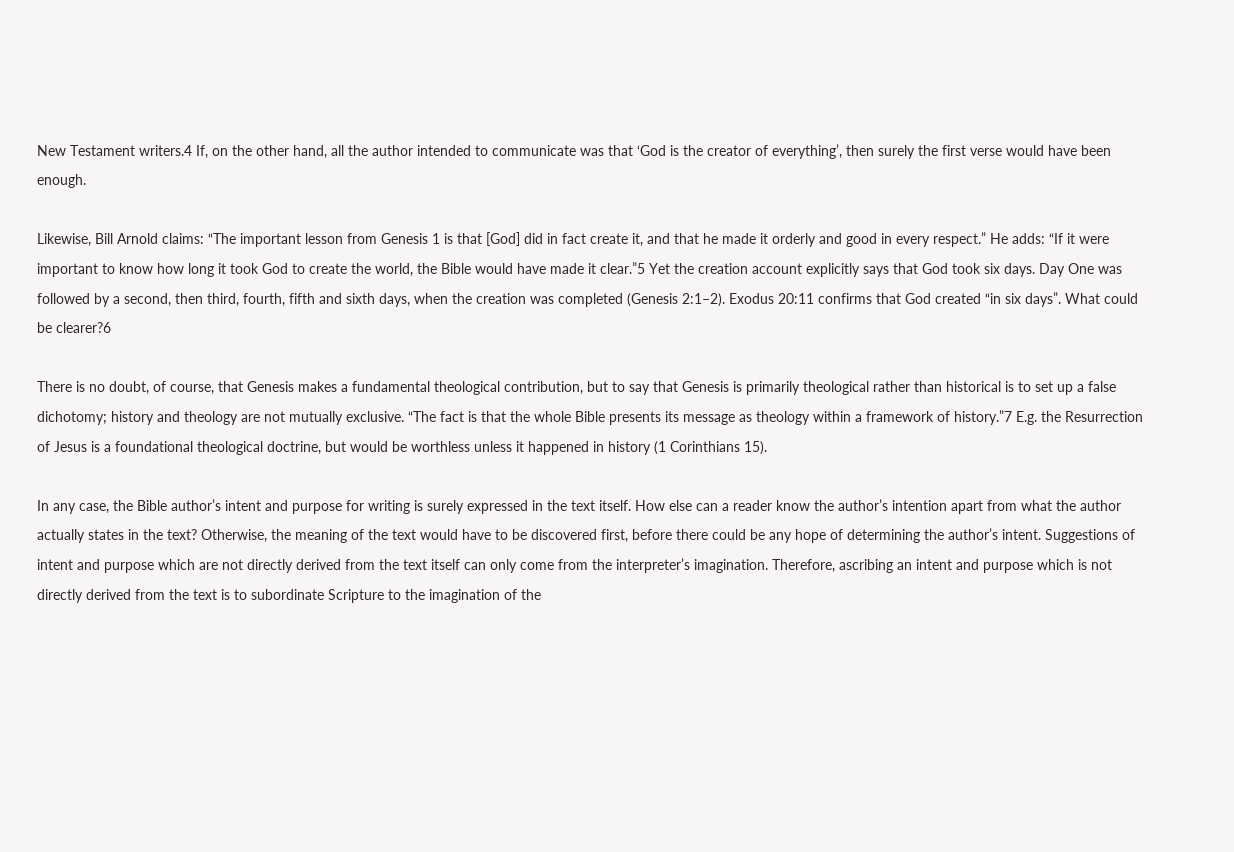New Testament writers.4 If, on the other hand, all the author intended to communicate was that ‘God is the creator of everything’, then surely the first verse would have been enough.

Likewise, Bill Arnold claims: “The important lesson from Genesis 1 is that [God] did in fact create it, and that he made it orderly and good in every respect.” He adds: “If it were important to know how long it took God to create the world, the Bible would have made it clear.”5 Yet the creation account explicitly says that God took six days. Day One was followed by a second, then third, fourth, fifth and sixth days, when the creation was completed (Genesis 2:1–2). Exodus 20:11 confirms that God created “in six days”. What could be clearer?6

There is no doubt, of course, that Genesis makes a fundamental theological contribution, but to say that Genesis is primarily theological rather than historical is to set up a false dichotomy; history and theology are not mutually exclusive. “The fact is that the whole Bible presents its message as theology within a framework of history.”7 E.g. the Resurrection of Jesus is a foundational theological doctrine, but would be worthless unless it happened in history (1 Corinthians 15).

In any case, the Bible author’s intent and purpose for writing is surely expressed in the text itself. How else can a reader know the author’s intention apart from what the author actually states in the text? Otherwise, the meaning of the text would have to be discovered first, before there could be any hope of determining the author’s intent. Suggestions of intent and purpose which are not directly derived from the text itself can only come from the interpreter’s imagination. Therefore, ascribing an intent and purpose which is not directly derived from the text is to subordinate Scripture to the imagination of the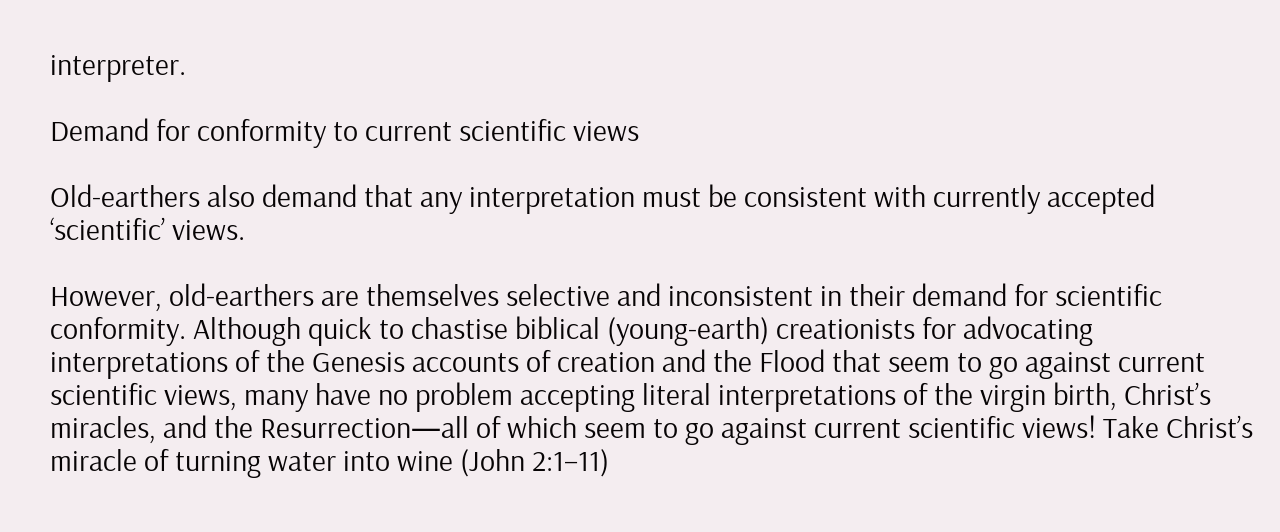interpreter.

Demand for conformity to current scientific views

Old-earthers also demand that any interpretation must be consistent with currently accepted ‘scientific’ views.

However, old-earthers are themselves selective and inconsistent in their demand for scientific conformity. Although quick to chastise biblical (young-earth) creationists for advocating interpretations of the Genesis accounts of creation and the Flood that seem to go against current scientific views, many have no problem accepting literal interpretations of the virgin birth, Christ’s miracles, and the Resurrection—all of which seem to go against current scientific views! Take Christ’s miracle of turning water into wine (John 2:1–11)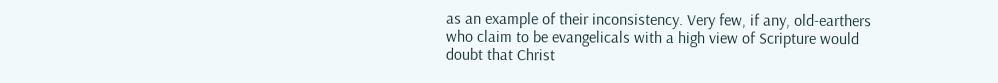as an example of their inconsistency. Very few, if any, old-earthers who claim to be evangelicals with a high view of Scripture would doubt that Christ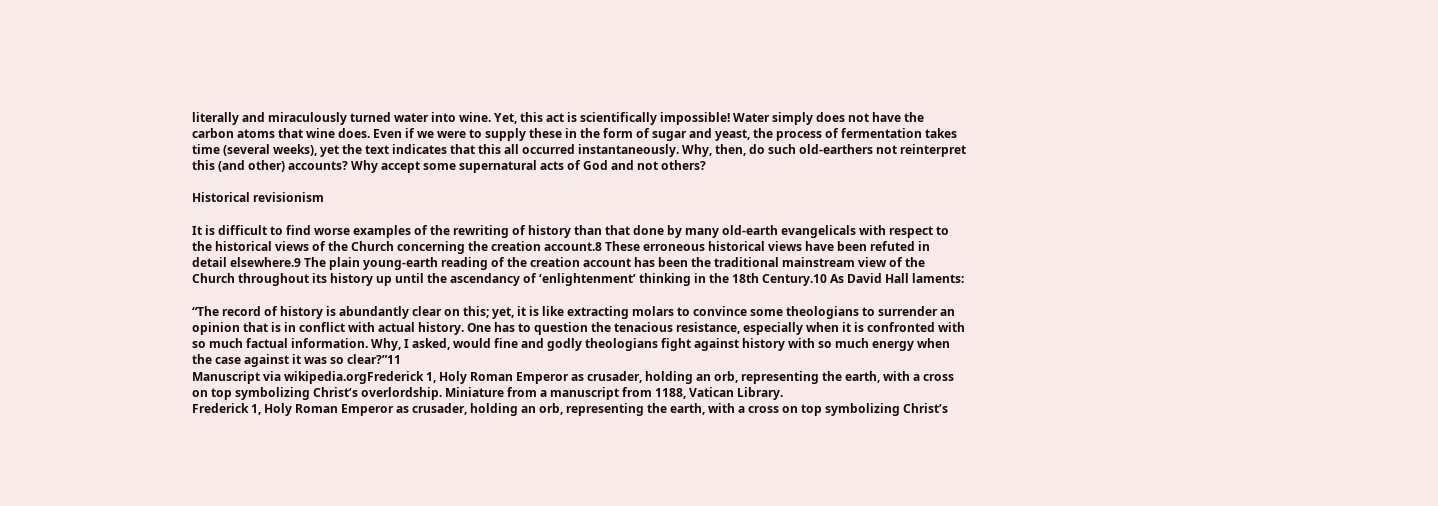literally and miraculously turned water into wine. Yet, this act is scientifically impossible! Water simply does not have the carbon atoms that wine does. Even if we were to supply these in the form of sugar and yeast, the process of fermentation takes time (several weeks), yet the text indicates that this all occurred instantaneously. Why, then, do such old-earthers not reinterpret this (and other) accounts? Why accept some supernatural acts of God and not others?

Historical revisionism

It is difficult to find worse examples of the rewriting of history than that done by many old-earth evangelicals with respect to the historical views of the Church concerning the creation account.8 These erroneous historical views have been refuted in detail elsewhere.9 The plain young-earth reading of the creation account has been the traditional mainstream view of the Church throughout its history up until the ascendancy of ‘enlightenment’ thinking in the 18th Century.10 As David Hall laments:

“The record of history is abundantly clear on this; yet, it is like extracting molars to convince some theologians to surrender an opinion that is in conflict with actual history. One has to question the tenacious resistance, especially when it is confronted with so much factual information. Why, I asked, would fine and godly theologians fight against history with so much energy when the case against it was so clear?”11
Manuscript via wikipedia.orgFrederick 1, Holy Roman Emperor as crusader, holding an orb, representing the earth, with a cross on top symbolizing Christ’s overlordship. Miniature from a manuscript from 1188, Vatican Library.
Frederick 1, Holy Roman Emperor as crusader, holding an orb, representing the earth, with a cross on top symbolizing Christ’s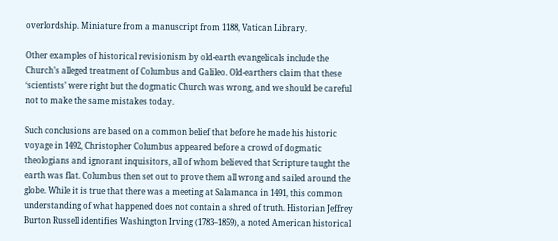overlordship. Miniature from a manuscript from 1188, Vatican Library.

Other examples of historical revisionism by old-earth evangelicals include the Church’s alleged treatment of Columbus and Galileo. Old-earthers claim that these ‘scientists’ were right but the dogmatic Church was wrong, and we should be careful not to make the same mistakes today.

Such conclusions are based on a common belief that before he made his historic voyage in 1492, Christopher Columbus appeared before a crowd of dogmatic theologians and ignorant inquisitors, all of whom believed that Scripture taught the earth was flat. Columbus then set out to prove them all wrong and sailed around the globe. While it is true that there was a meeting at Salamanca in 1491, this common understanding of what happened does not contain a shred of truth. Historian Jeffrey Burton Russell identifies Washington Irving (1783–1859), a noted American historical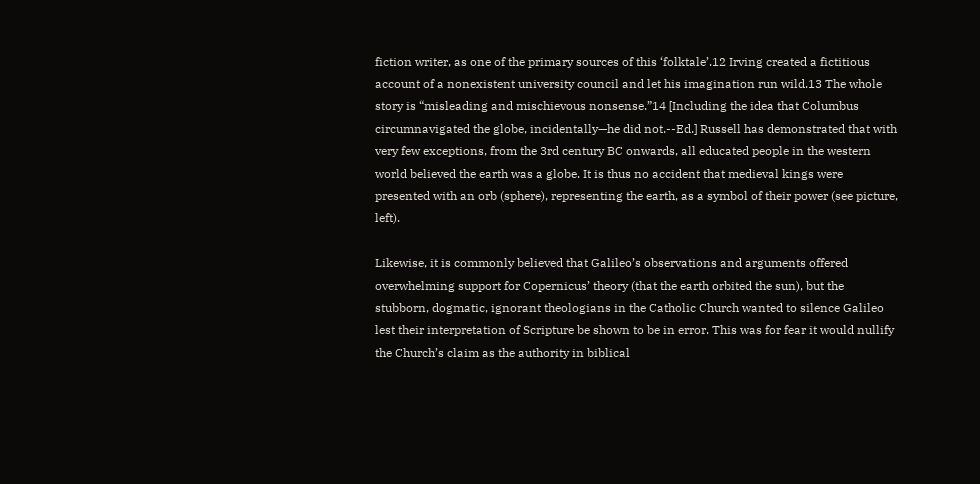fiction writer, as one of the primary sources of this ‘folktale’.12 Irving created a fictitious account of a nonexistent university council and let his imagination run wild.13 The whole story is “misleading and mischievous nonsense.”14 [Including the idea that Columbus circumnavigated the globe, incidentally—he did not.--Ed.] Russell has demonstrated that with very few exceptions, from the 3rd century BC onwards, all educated people in the western world believed the earth was a globe. It is thus no accident that medieval kings were presented with an orb (sphere), representing the earth, as a symbol of their power (see picture, left).

Likewise, it is commonly believed that Galileo’s observations and arguments offered overwhelming support for Copernicus’ theory (that the earth orbited the sun), but the stubborn, dogmatic, ignorant theologians in the Catholic Church wanted to silence Galileo lest their interpretation of Scripture be shown to be in error. This was for fear it would nullify the Church’s claim as the authority in biblical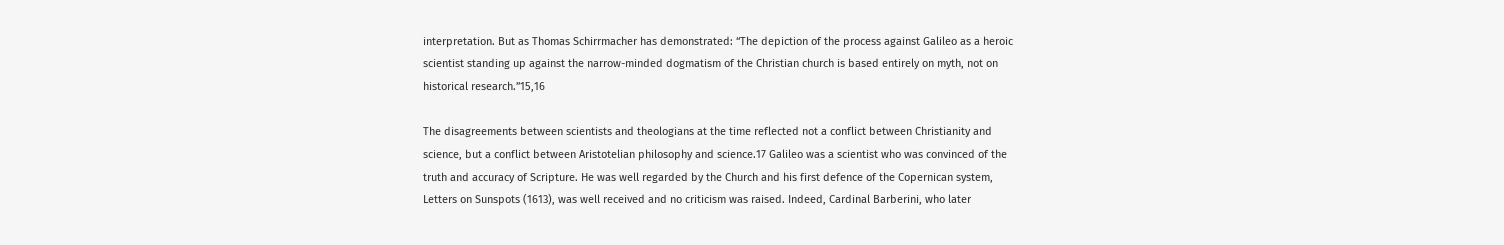interpretation. But as Thomas Schirrmacher has demonstrated: “The depiction of the process against Galileo as a heroic scientist standing up against the narrow-minded dogmatism of the Christian church is based entirely on myth, not on historical research.”15,16

The disagreements between scientists and theologians at the time reflected not a conflict between Christianity and science, but a conflict between Aristotelian philosophy and science.17 Galileo was a scientist who was convinced of the truth and accuracy of Scripture. He was well regarded by the Church and his first defence of the Copernican system, Letters on Sunspots (1613), was well received and no criticism was raised. Indeed, Cardinal Barberini, who later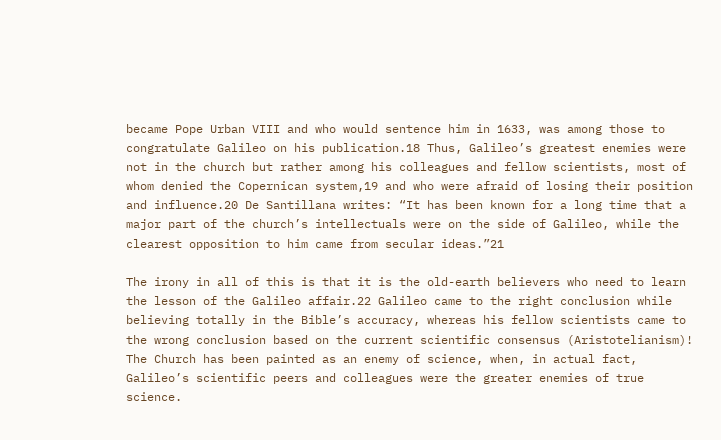became Pope Urban VIII and who would sentence him in 1633, was among those to congratulate Galileo on his publication.18 Thus, Galileo’s greatest enemies were not in the church but rather among his colleagues and fellow scientists, most of whom denied the Copernican system,19 and who were afraid of losing their position and influence.20 De Santillana writes: “It has been known for a long time that a major part of the church’s intellectuals were on the side of Galileo, while the clearest opposition to him came from secular ideas.”21

The irony in all of this is that it is the old-earth believers who need to learn the lesson of the Galileo affair.22 Galileo came to the right conclusion while believing totally in the Bible’s accuracy, whereas his fellow scientists came to the wrong conclusion based on the current scientific consensus (Aristotelianism)! The Church has been painted as an enemy of science, when, in actual fact, Galileo’s scientific peers and colleagues were the greater enemies of true science.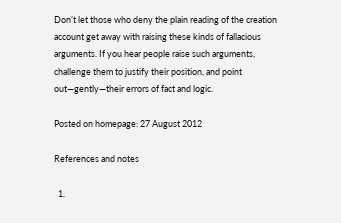Don’t let those who deny the plain reading of the creation account get away with raising these kinds of fallacious arguments. If you hear people raise such arguments, challenge them to justify their position, and point out—gently—their errors of fact and logic.

Posted on homepage: 27 August 2012

References and notes

  1.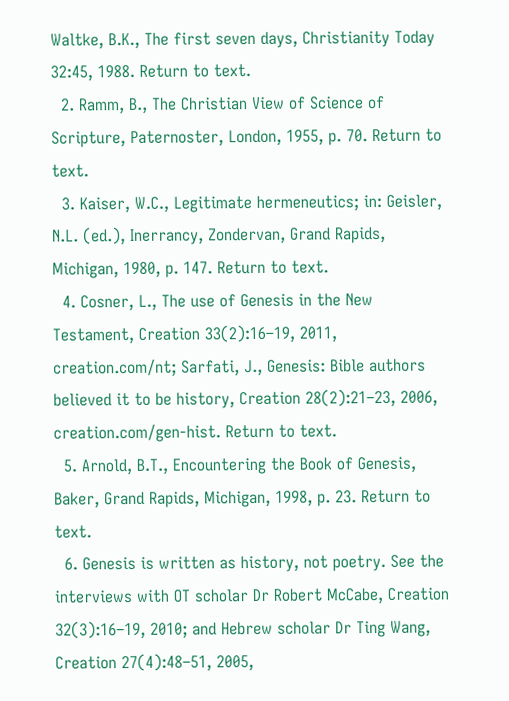Waltke, B.K., The first seven days, Christianity Today 32:45, 1988. Return to text.
  2. Ramm, B., The Christian View of Science of Scripture, Paternoster, London, 1955, p. 70. Return to text.
  3. Kaiser, W.C., Legitimate hermeneutics; in: Geisler, N.L. (ed.), Inerrancy, Zondervan, Grand Rapids, Michigan, 1980, p. 147. Return to text.
  4. Cosner, L., The use of Genesis in the New Testament, Creation 33(2):16–19, 2011, creation.com/nt; Sarfati, J., Genesis: Bible authors believed it to be history, Creation 28(2):21–23, 2006, creation.com/gen-hist. Return to text.
  5. Arnold, B.T., Encountering the Book of Genesis, Baker, Grand Rapids, Michigan, 1998, p. 23. Return to text.
  6. Genesis is written as history, not poetry. See the interviews with OT scholar Dr Robert McCabe, Creation 32(3):16–19, 2010; and Hebrew scholar Dr Ting Wang, Creation 27(4):48–51, 2005,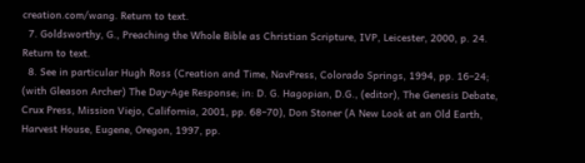creation.com/wang. Return to text.
  7. Goldsworthy, G., Preaching the Whole Bible as Christian Scripture, IVP, Leicester, 2000, p. 24. Return to text.
  8. See in particular Hugh Ross (Creation and Time, NavPress, Colorado Springs, 1994, pp. 16–24; (with Gleason Archer) The Day-Age Response; in: D. G. Hagopian, D.G., (editor), The Genesis Debate, Crux Press, Mission Viejo, California, 2001, pp. 68–70), Don Stoner (A New Look at an Old Earth, Harvest House, Eugene, Oregon, 1997, pp.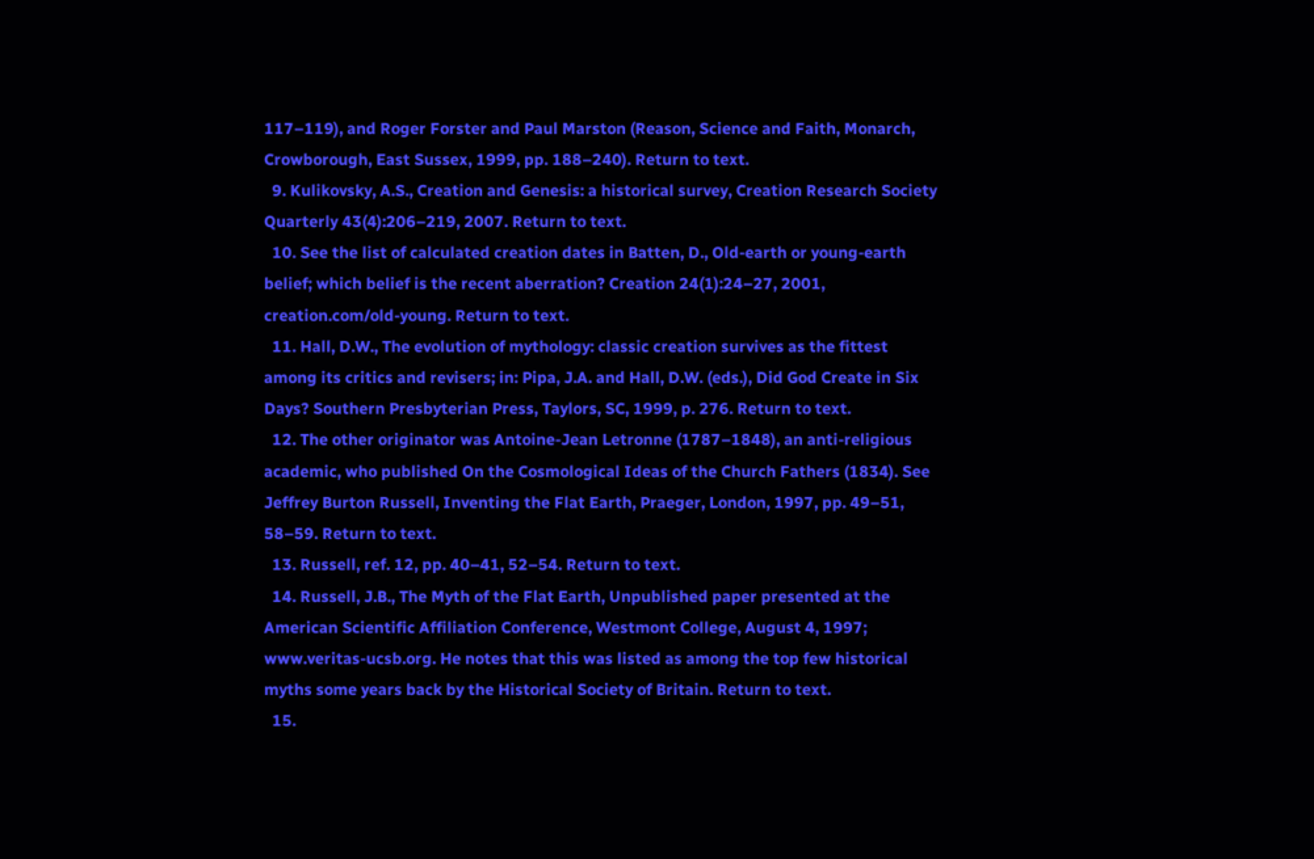117–119), and Roger Forster and Paul Marston (Reason, Science and Faith, Monarch, Crowborough, East Sussex, 1999, pp. 188–240). Return to text.
  9. Kulikovsky, A.S., Creation and Genesis: a historical survey, Creation Research Society Quarterly 43(4):206–219, 2007. Return to text.
  10. See the list of calculated creation dates in Batten, D., Old-earth or young-earth belief; which belief is the recent aberration? Creation 24(1):24–27, 2001, creation.com/old-young. Return to text.
  11. Hall, D.W., The evolution of mythology: classic creation survives as the fittest among its critics and revisers; in: Pipa, J.A. and Hall, D.W. (eds.), Did God Create in Six Days? Southern Presbyterian Press, Taylors, SC, 1999, p. 276. Return to text.
  12. The other originator was Antoine-Jean Letronne (1787–1848), an anti-religious academic, who published On the Cosmological Ideas of the Church Fathers (1834). See Jeffrey Burton Russell, Inventing the Flat Earth, Praeger, London, 1997, pp. 49–51, 58–59. Return to text.
  13. Russell, ref. 12, pp. 40–41, 52–54. Return to text.
  14. Russell, J.B., The Myth of the Flat Earth, Unpublished paper presented at the American Scientific Affiliation Conference, Westmont College, August 4, 1997; www.veritas-ucsb.org. He notes that this was listed as among the top few historical myths some years back by the Historical Society of Britain. Return to text.
  15.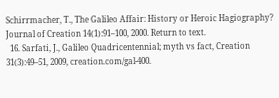Schirrmacher, T., The Galileo Affair: History or Heroic Hagiography? Journal of Creation 14(1):91–100, 2000. Return to text.
  16. Sarfati, J., Galileo Quadricentennial; myth vs fact, Creation 31(3):49–51, 2009, creation.com/gal-400.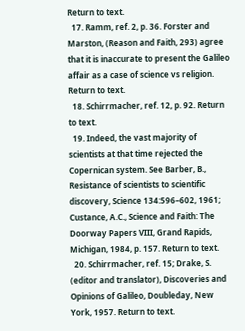Return to text.
  17. Ramm, ref. 2, p. 36. Forster and Marston, (Reason and Faith, 293) agree that it is inaccurate to present the Galileo affair as a case of science vs religion. Return to text.
  18. Schirrmacher, ref. 12, p. 92. Return to text.
  19. Indeed, the vast majority of scientists at that time rejected the Copernican system. See Barber, B., Resistance of scientists to scientific discovery, Science 134:596–602, 1961; Custance, A.C., Science and Faith: The Doorway Papers VIII, Grand Rapids, Michigan, 1984, p. 157. Return to text.
  20. Schirrmacher, ref. 15; Drake, S. (editor and translator), Discoveries and Opinions of Galileo, Doubleday, New York, 1957. Return to text.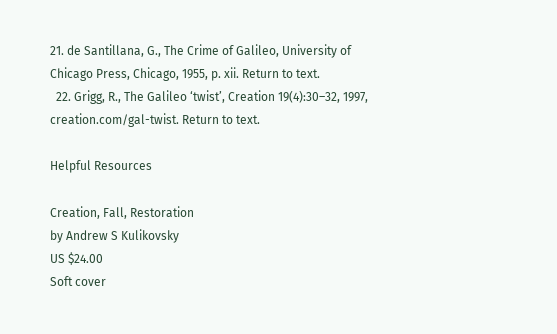21. de Santillana, G., The Crime of Galileo, University of Chicago Press, Chicago, 1955, p. xii. Return to text.
  22. Grigg, R., The Galileo ‘twist’, Creation 19(4):30–32, 1997, creation.com/gal-twist. Return to text.

Helpful Resources

Creation, Fall, Restoration
by Andrew S Kulikovsky
US $24.00
Soft cover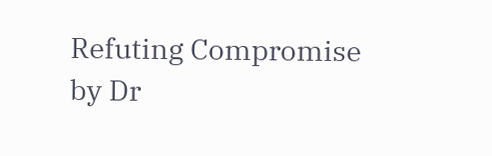Refuting Compromise
by Dr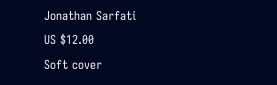Jonathan Sarfati
US $12.00
Soft cover